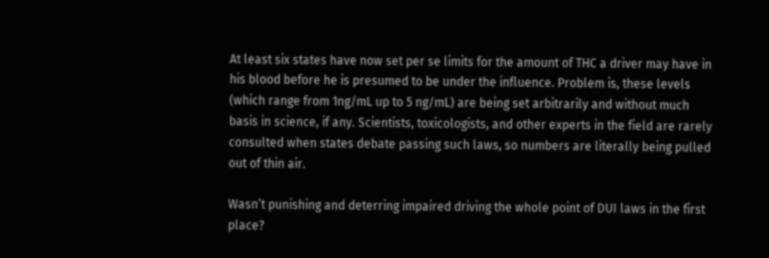At least six states have now set per se limits for the amount of THC a driver may have in his blood before he is presumed to be under the influence. Problem is, these levels (which range from 1ng/mL up to 5 ng/mL) are being set arbitrarily and without much basis in science, if any. Scientists, toxicologists, and other experts in the field are rarely consulted when states debate passing such laws, so numbers are literally being pulled out of thin air.

Wasn’t punishing and deterring impaired driving the whole point of DUI laws in the first place?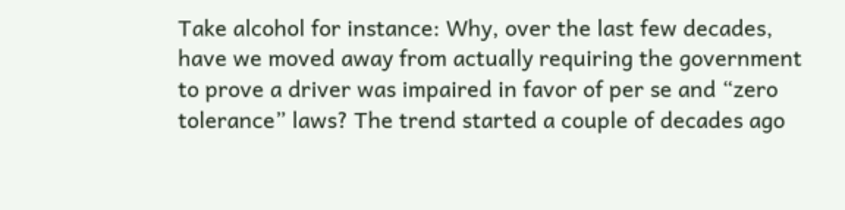Take alcohol for instance: Why, over the last few decades, have we moved away from actually requiring the government to prove a driver was impaired in favor of per se and “zero tolerance” laws? The trend started a couple of decades ago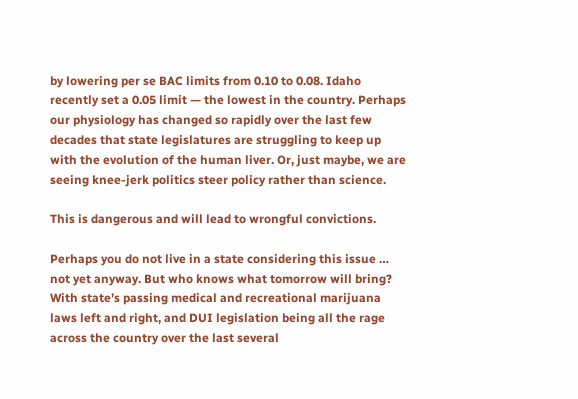by lowering per se BAC limits from 0.10 to 0.08. Idaho recently set a 0.05 limit — the lowest in the country. Perhaps our physiology has changed so rapidly over the last few decades that state legislatures are struggling to keep up with the evolution of the human liver. Or, just maybe, we are seeing knee-jerk politics steer policy rather than science.

This is dangerous and will lead to wrongful convictions.

Perhaps you do not live in a state considering this issue … not yet anyway. But who knows what tomorrow will bring? With state’s passing medical and recreational marijuana laws left and right, and DUI legislation being all the rage across the country over the last several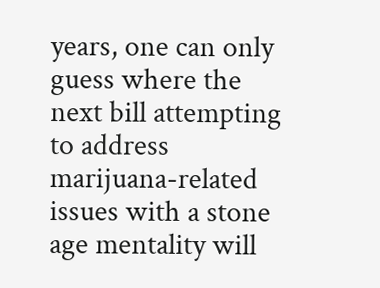years, one can only guess where the next bill attempting to address marijuana-related issues with a stone age mentality will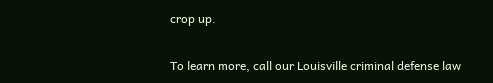crop up.

To learn more, call our Louisville criminal defense law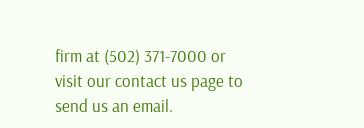firm at (502) 371-7000 or visit our contact us page to send us an email.